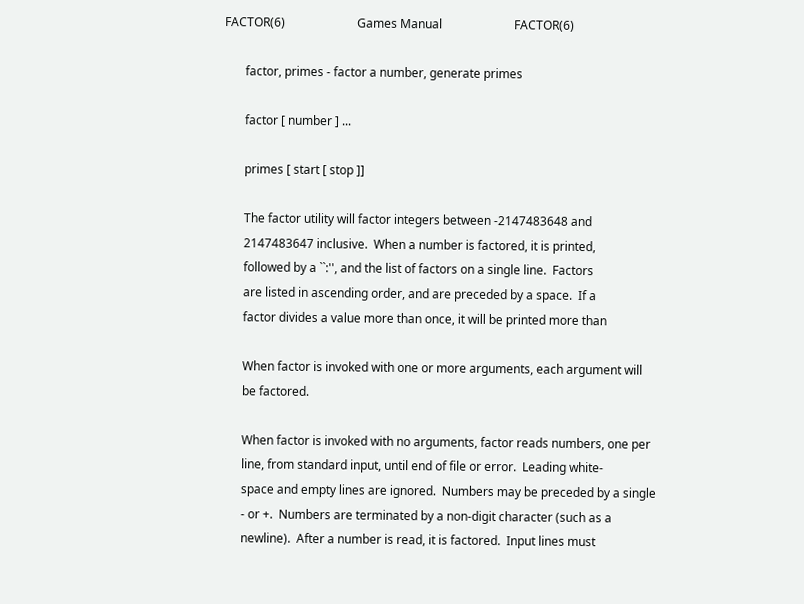FACTOR(6)                        Games Manual                        FACTOR(6)

       factor, primes - factor a number, generate primes

       factor [ number ] ...

       primes [ start [ stop ]]

       The factor utility will factor integers between -2147483648 and
       2147483647 inclusive.  When a number is factored, it is printed,
       followed by a ``:'', and the list of factors on a single line.  Factors
       are listed in ascending order, and are preceded by a space.  If a
       factor divides a value more than once, it will be printed more than

       When factor is invoked with one or more arguments, each argument will
       be factored.

       When factor is invoked with no arguments, factor reads numbers, one per
       line, from standard input, until end of file or error.  Leading white-
       space and empty lines are ignored.  Numbers may be preceded by a single
       - or +.  Numbers are terminated by a non-digit character (such as a
       newline).  After a number is read, it is factored.  Input lines must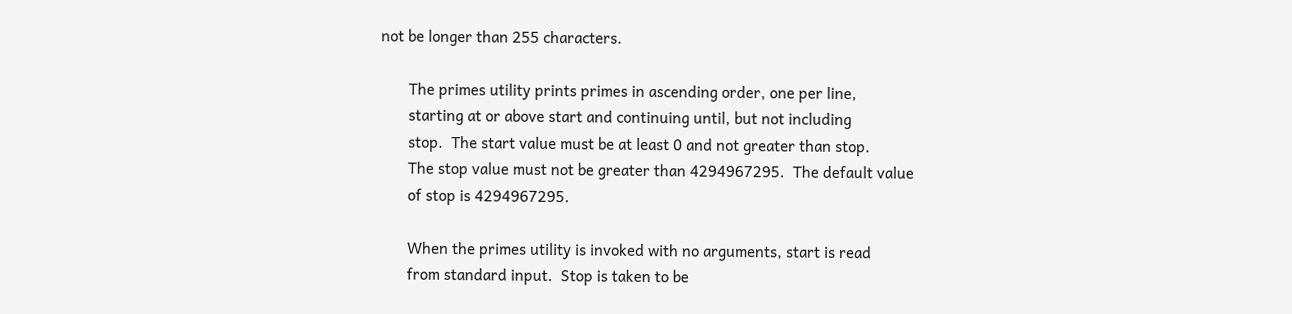not be longer than 255 characters.

       The primes utility prints primes in ascending order, one per line,
       starting at or above start and continuing until, but not including
       stop.  The start value must be at least 0 and not greater than stop.
       The stop value must not be greater than 4294967295.  The default value
       of stop is 4294967295.

       When the primes utility is invoked with no arguments, start is read
       from standard input.  Stop is taken to be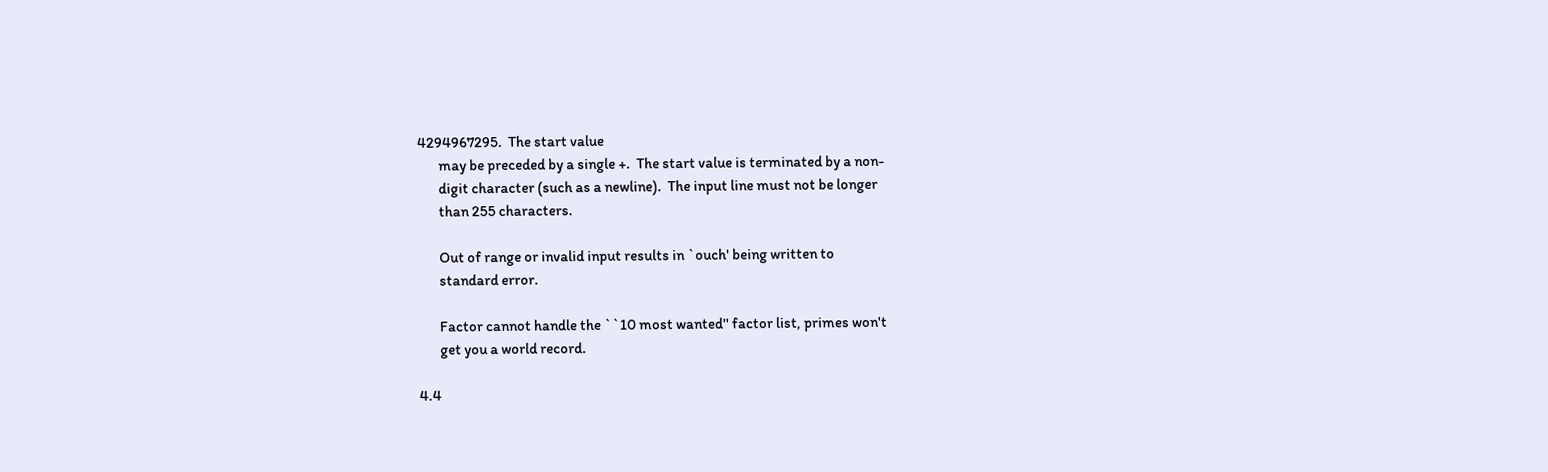4294967295.  The start value
       may be preceded by a single +.  The start value is terminated by a non-
       digit character (such as a newline).  The input line must not be longer
       than 255 characters.

       Out of range or invalid input results in `ouch' being written to
       standard error.

       Factor cannot handle the ``10 most wanted'' factor list, primes won't
       get you a world record.

4.4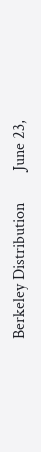Berkeley Distribution        June 23,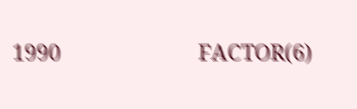1990                       FACTOR(6)